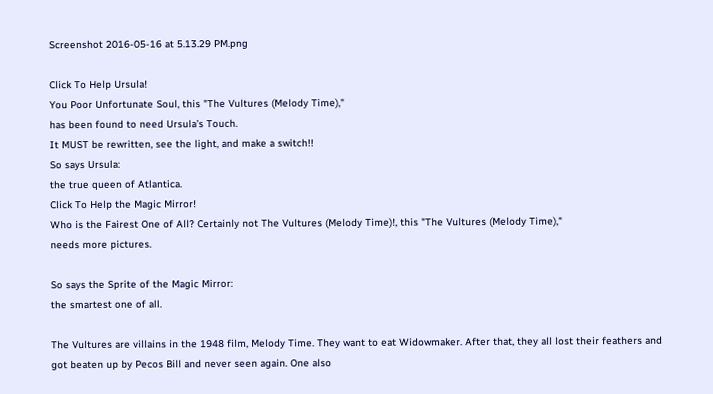Screenshot 2016-05-16 at 5.13.29 PM.png

Click To Help Ursula!
You Poor Unfortunate Soul, this "The Vultures (Melody Time),"
has been found to need Ursula’s Touch.
It MUST be rewritten, see the light, and make a switch!!
So says Ursula:
the true queen of Atlantica.
Click To Help the Magic Mirror!
Who is the Fairest One of All? Certainly not The Vultures (Melody Time)!, this "The Vultures (Melody Time),"
needs more pictures.

So says the Sprite of the Magic Mirror:
the smartest one of all.

The Vultures are villains in the 1948 film, Melody Time. They want to eat Widowmaker. After that, they all lost their feathers and got beaten up by Pecos Bill and never seen again. One also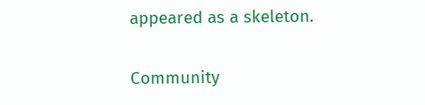appeared as a skeleton.

Community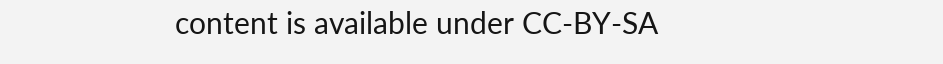content is available under CC-BY-SA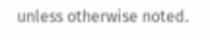unless otherwise noted.